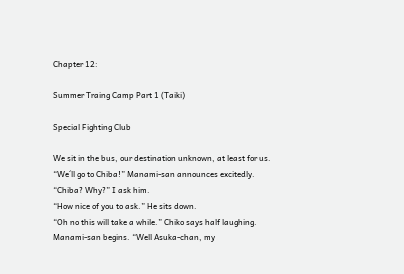Chapter 12:

Summer Traing Camp Part 1 (Taiki)

Special Fighting Club

We sit in the bus, our destination unknown, at least for us.
“We´ll go to Chiba!” Manami-san announces excitedly.
“Chiba? Why?” I ask him.
“How nice of you to ask.” He sits down.
“Oh no this will take a while.” Chiko says half laughing.
Manami-san begins. “Well Asuka-chan, my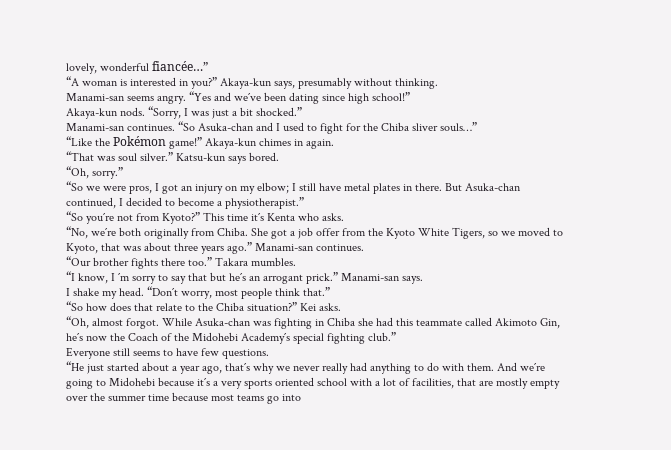lovely, wonderful fiancée…”
“A woman is interested in you?” Akaya-kun says, presumably without thinking.
Manami-san seems angry. “Yes and we´ve been dating since high school!”
Akaya-kun nods. “Sorry, I was just a bit shocked.”
Manami-san continues. “So Asuka-chan and I used to fight for the Chiba sliver souls…”
“Like the Pokémon game!” Akaya-kun chimes in again.
“That was soul silver.” Katsu-kun says bored.
“Oh, sorry.”
“So we were pros, I got an injury on my elbow; I still have metal plates in there. But Asuka-chan continued, I decided to become a physiotherapist.”
“So you´re not from Kyoto?” This time it´s Kenta who asks.
“No, we´re both originally from Chiba. She got a job offer from the Kyoto White Tigers, so we moved to Kyoto, that was about three years ago.” Manami-san continues.
“Our brother fights there too.” Takara mumbles.
“I know, I ´m sorry to say that but he´s an arrogant prick.” Manami-san says.
I shake my head. “Don´t worry, most people think that.”
“So how does that relate to the Chiba situation?” Kei asks.
“Oh, almost forgot. While Asuka-chan was fighting in Chiba she had this teammate called Akimoto Gin, he´s now the Coach of the Midohebi Academy´s special fighting club.”
Everyone still seems to have few questions.
“He just started about a year ago, that´s why we never really had anything to do with them. And we´re going to Midohebi because it´s a very sports oriented school with a lot of facilities, that are mostly empty over the summer time because most teams go into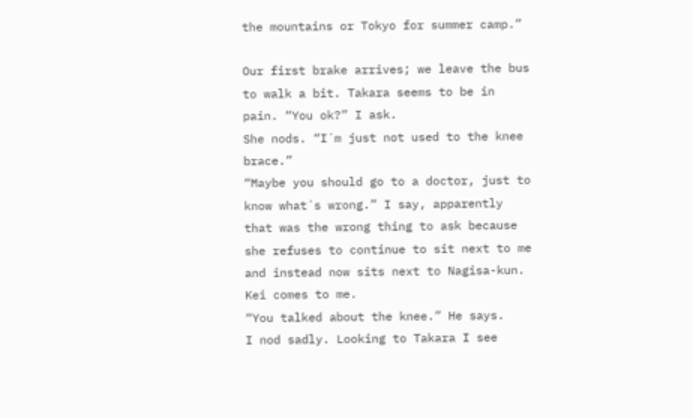the mountains or Tokyo for summer camp.”

Our first brake arrives; we leave the bus to walk a bit. Takara seems to be in pain. “You ok?” I ask.
She nods. “I´m just not used to the knee brace.”
“Maybe you should go to a doctor, just to know what´s wrong.” I say, apparently that was the wrong thing to ask because she refuses to continue to sit next to me and instead now sits next to Nagisa-kun. Kei comes to me.
“You talked about the knee.” He says.
I nod sadly. Looking to Takara I see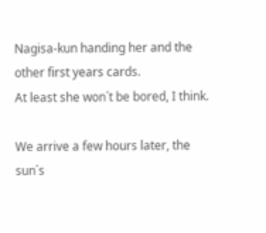Nagisa-kun handing her and the other first years cards.
At least she won´t be bored, I think.

We arrive a few hours later, the sun´s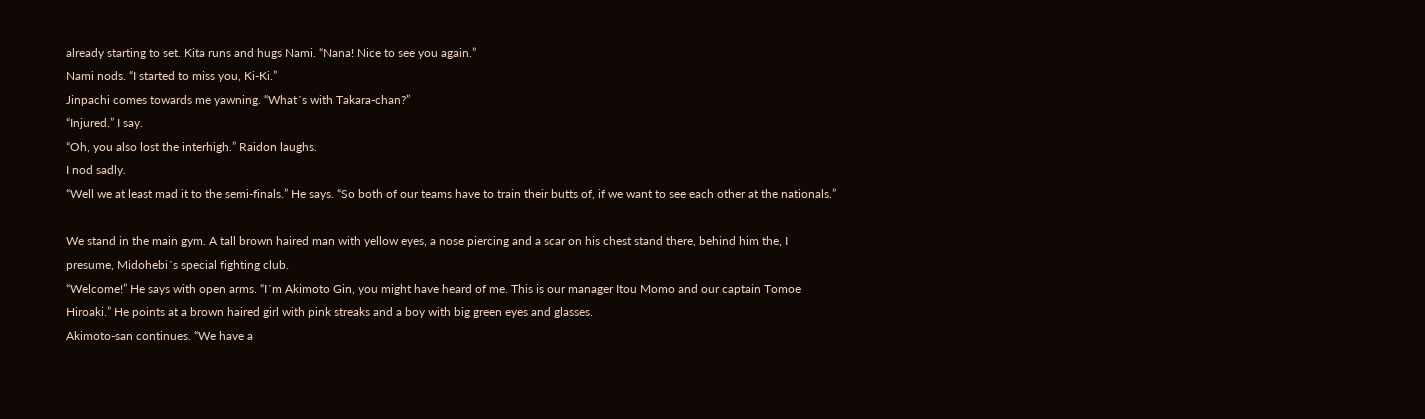already starting to set. Kita runs and hugs Nami. “Nana! Nice to see you again.”
Nami nods. “I started to miss you, Ki-Ki.”
Jinpachi comes towards me yawning. “What´s with Takara-chan?”
“Injured.” I say.
“Oh, you also lost the interhigh.” Raidon laughs.
I nod sadly.
“Well we at least mad it to the semi-finals.” He says. “So both of our teams have to train their butts of, if we want to see each other at the nationals.”

We stand in the main gym. A tall brown haired man with yellow eyes, a nose piercing and a scar on his chest stand there, behind him the, I presume, Midohebi´s special fighting club.
“Welcome!” He says with open arms. “I´m Akimoto Gin, you might have heard of me. This is our manager Itou Momo and our captain Tomoe Hiroaki.” He points at a brown haired girl with pink streaks and a boy with big green eyes and glasses.
Akimoto-san continues. “We have a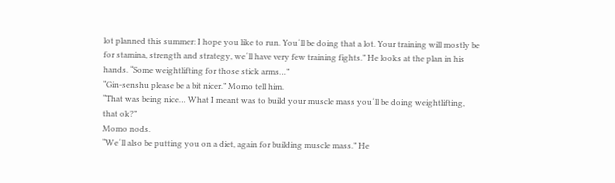lot planned this summer: I hope you like to run. You´ll be doing that a lot. Your training will mostly be for stamina, strength and strategy, we´ll have very few training fights.” He looks at the plan in his hands. “Some weightlifting for those stick arms…”
“Gin-senshu please be a bit nicer.” Momo tell him.
“That was being nice… What I meant was to build your muscle mass you´ll be doing weightlifting, that ok?”
Momo nods.
“We´ll also be putting you on a diet, again for building muscle mass.” He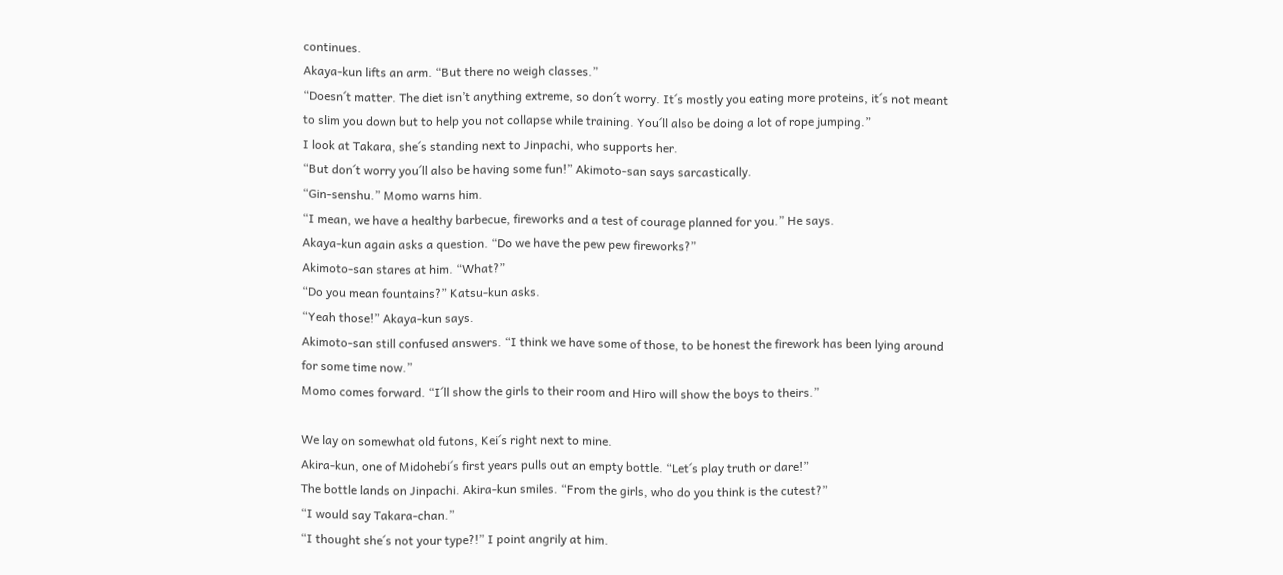continues.
Akaya-kun lifts an arm. “But there no weigh classes.”
“Doesn´t matter. The diet isn’t anything extreme, so don´t worry. It´s mostly you eating more proteins, it´s not meant to slim you down but to help you not collapse while training. You´ll also be doing a lot of rope jumping.”
I look at Takara, she´s standing next to Jinpachi, who supports her.
“But don´t worry you´ll also be having some fun!” Akimoto-san says sarcastically.
“Gin-senshu.” Momo warns him.
“I mean, we have a healthy barbecue, fireworks and a test of courage planned for you.” He says.
Akaya-kun again asks a question. “Do we have the pew pew fireworks?”
Akimoto-san stares at him. “What?”
“Do you mean fountains?” Katsu-kun asks.
“Yeah those!” Akaya-kun says.
Akimoto-san still confused answers. “I think we have some of those, to be honest the firework has been lying around for some time now.”
Momo comes forward. “I´ll show the girls to their room and Hiro will show the boys to theirs.”

We lay on somewhat old futons, Kei´s right next to mine.
Akira-kun, one of Midohebi´s first years pulls out an empty bottle. “Let´s play truth or dare!”
The bottle lands on Jinpachi. Akira-kun smiles. “From the girls, who do you think is the cutest?”
“I would say Takara-chan.”
“I thought she´s not your type?!” I point angrily at him.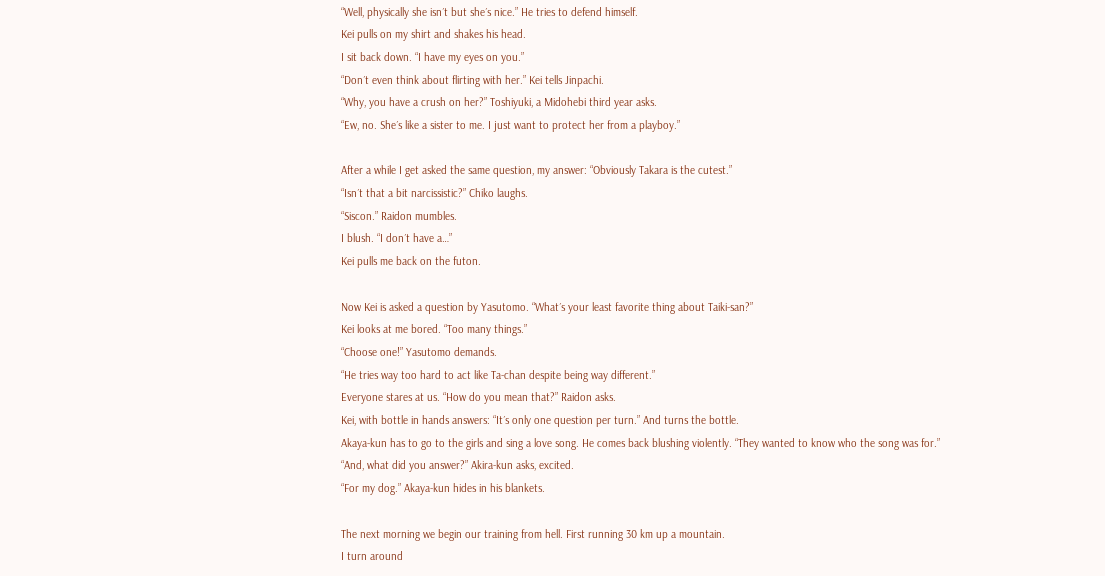“Well, physically she isn´t but she´s nice.” He tries to defend himself.
Kei pulls on my shirt and shakes his head.
I sit back down. “I have my eyes on you.”
“Don´t even think about flirting with her.” Kei tells Jinpachi.
“Why, you have a crush on her?” Toshiyuki, a Midohebi third year asks.
“Ew, no. She´s like a sister to me. I just want to protect her from a playboy.”

After a while I get asked the same question, my answer: “Obviously Takara is the cutest.”
“Isn´t that a bit narcissistic?” Chiko laughs.
“Siscon.” Raidon mumbles.
I blush. “I don´t have a…”
Kei pulls me back on the futon.

Now Kei is asked a question by Yasutomo. “What´s your least favorite thing about Taiki-san?”
Kei looks at me bored. “Too many things.”
“Choose one!” Yasutomo demands.
“He tries way too hard to act like Ta-chan despite being way different.”
Everyone stares at us. “How do you mean that?” Raidon asks.
Kei, with bottle in hands answers: “It´s only one question per turn.” And turns the bottle.
Akaya-kun has to go to the girls and sing a love song. He comes back blushing violently. “They wanted to know who the song was for.”
“And, what did you answer?” Akira-kun asks, excited.
“For my dog.” Akaya-kun hides in his blankets.

The next morning we begin our training from hell. First running 30 km up a mountain.
I turn around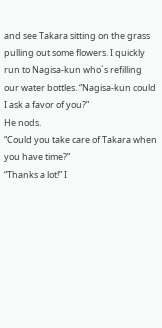and see Takara sitting on the grass pulling out some flowers. I quickly run to Nagisa-kun who´s refilling our water bottles. “Nagisa-kun could I ask a favor of you?”
He nods.
“Could you take care of Takara when you have time?”
“Thanks a lot!” I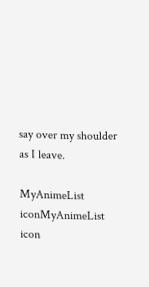say over my shoulder as I leave.

MyAnimeList iconMyAnimeList icon